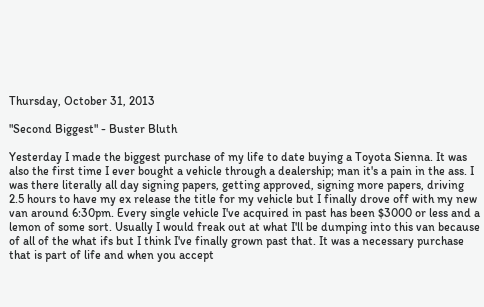Thursday, October 31, 2013

"Second Biggest" - Buster Bluth

Yesterday I made the biggest purchase of my life to date buying a Toyota Sienna. It was also the first time I ever bought a vehicle through a dealership; man it's a pain in the ass. I was there literally all day signing papers, getting approved, signing more papers, driving 2.5 hours to have my ex release the title for my vehicle but I finally drove off with my new van around 6:30pm. Every single vehicle I've acquired in past has been $3000 or less and a lemon of some sort. Usually I would freak out at what I'll be dumping into this van because of all of the what ifs but I think I've finally grown past that. It was a necessary purchase that is part of life and when you accept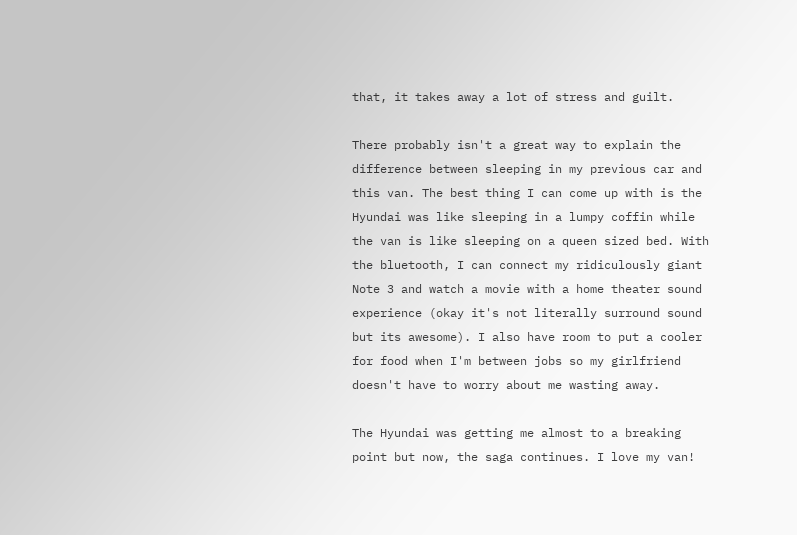that, it takes away a lot of stress and guilt.

There probably isn't a great way to explain the difference between sleeping in my previous car and this van. The best thing I can come up with is the Hyundai was like sleeping in a lumpy coffin while the van is like sleeping on a queen sized bed. With the bluetooth, I can connect my ridiculously giant Note 3 and watch a movie with a home theater sound experience (okay it's not literally surround sound but its awesome). I also have room to put a cooler for food when I'm between jobs so my girlfriend doesn't have to worry about me wasting away.

The Hyundai was getting me almost to a breaking point but now, the saga continues. I love my van!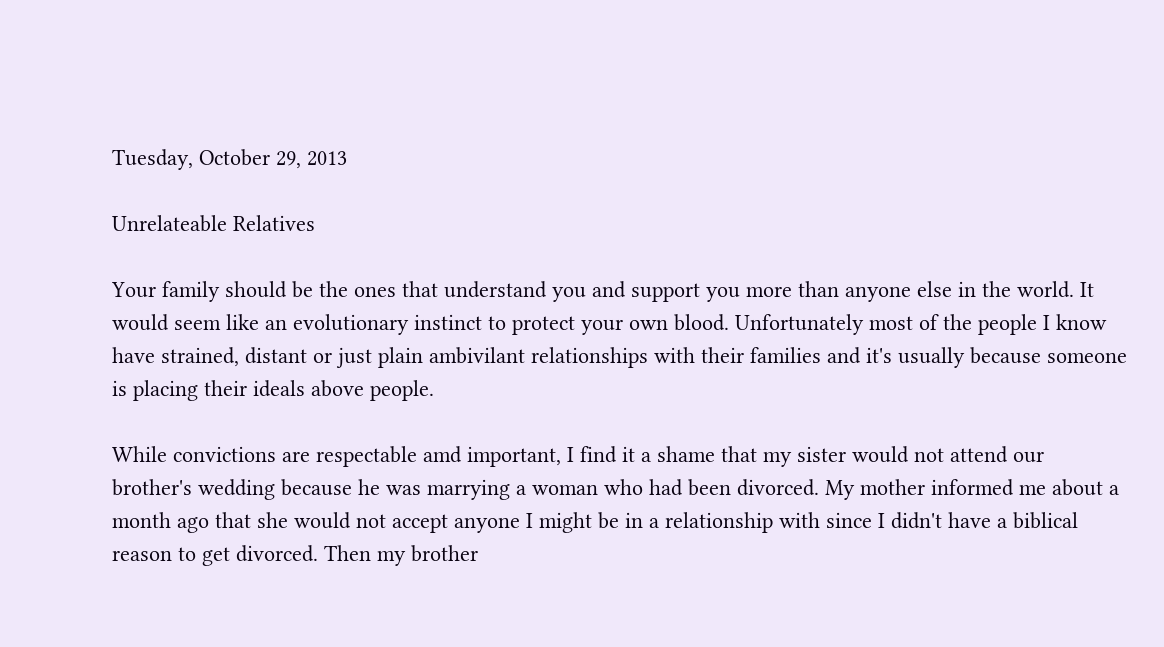Tuesday, October 29, 2013

Unrelateable Relatives

Your family should be the ones that understand you and support you more than anyone else in the world. It would seem like an evolutionary instinct to protect your own blood. Unfortunately most of the people I know have strained, distant or just plain ambivilant relationships with their families and it's usually because someone is placing their ideals above people.

While convictions are respectable amd important, I find it a shame that my sister would not attend our brother's wedding because he was marrying a woman who had been divorced. My mother informed me about a month ago that she would not accept anyone I might be in a relationship with since I didn't have a biblical reason to get divorced. Then my brother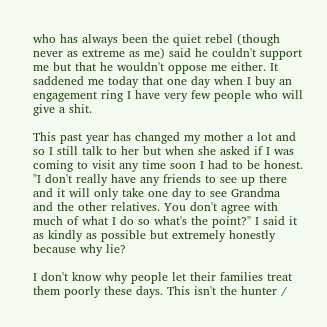who has always been the quiet rebel (though never as extreme as me) said he couldn't support me but that he wouldn't oppose me either. It saddened me today that one day when I buy an engagement ring I have very few people who will give a shit.

This past year has changed my mother a lot and so I still talk to her but when she asked if I was coming to visit any time soon I had to be honest. "I don't really have any friends to see up there and it will only take one day to see Grandma and the other relatives. You don't agree with much of what I do so what's the point?" I said it as kindly as possible but extremely honestly because why lie?

I don't know why people let their families treat them poorly these days. This isn't the hunter /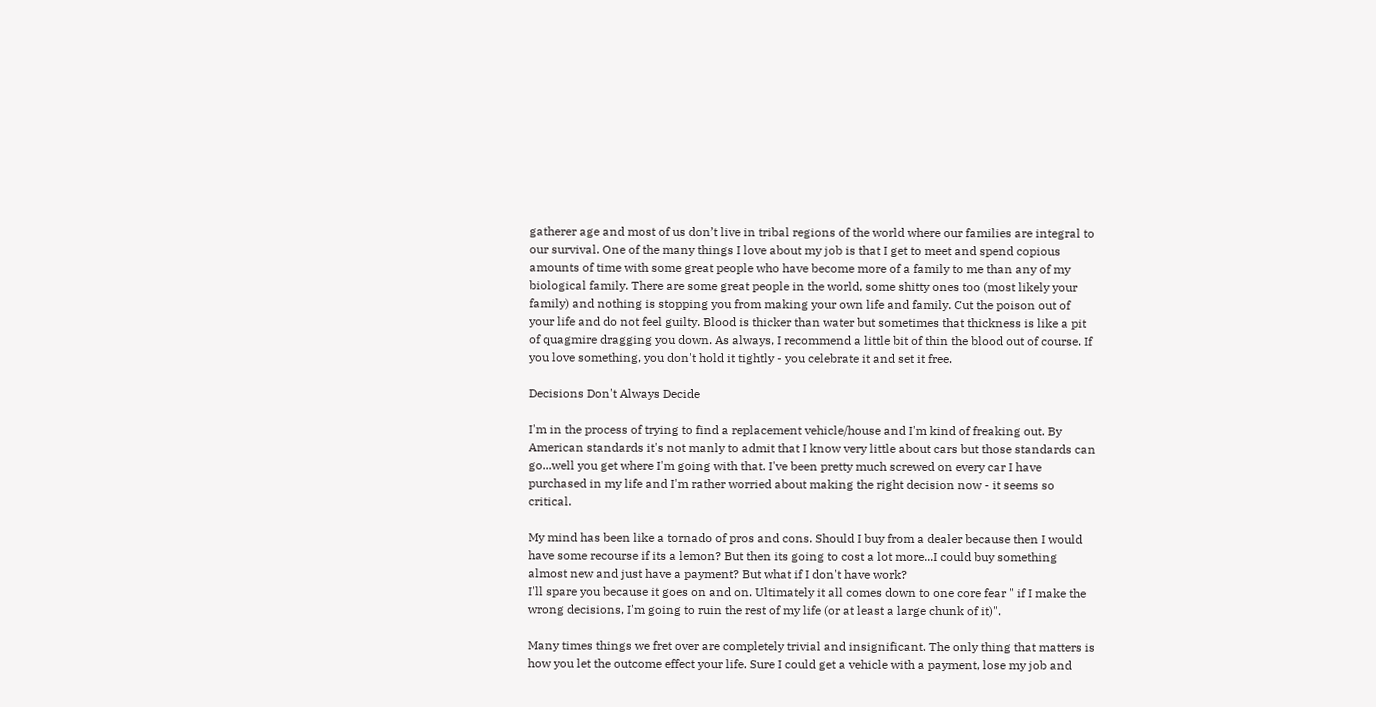gatherer age and most of us don’t live in tribal regions of the world where our families are integral to our survival. One of the many things I love about my job is that I get to meet and spend copious amounts of time with some great people who have become more of a family to me than any of my biological family. There are some great people in the world, some shitty ones too (most likely your family) and nothing is stopping you from making your own life and family. Cut the poison out of your life and do not feel guilty. Blood is thicker than water but sometimes that thickness is like a pit of quagmire dragging you down. As always, I recommend a little bit of thin the blood out of course. If you love something, you don't hold it tightly - you celebrate it and set it free.

Decisions Don't Always Decide

I'm in the process of trying to find a replacement vehicle/house and I'm kind of freaking out. By American standards it's not manly to admit that I know very little about cars but those standards can go...well you get where I'm going with that. I've been pretty much screwed on every car I have purchased in my life and I'm rather worried about making the right decision now - it seems so critical.

My mind has been like a tornado of pros and cons. Should I buy from a dealer because then I would have some recourse if its a lemon? But then its going to cost a lot more...I could buy something almost new and just have a payment? But what if I don't have work?
I'll spare you because it goes on and on. Ultimately it all comes down to one core fear " if I make the wrong decisions, I'm going to ruin the rest of my life (or at least a large chunk of it)".

Many times things we fret over are completely trivial and insignificant. The only thing that matters is how you let the outcome effect your life. Sure I could get a vehicle with a payment, lose my job and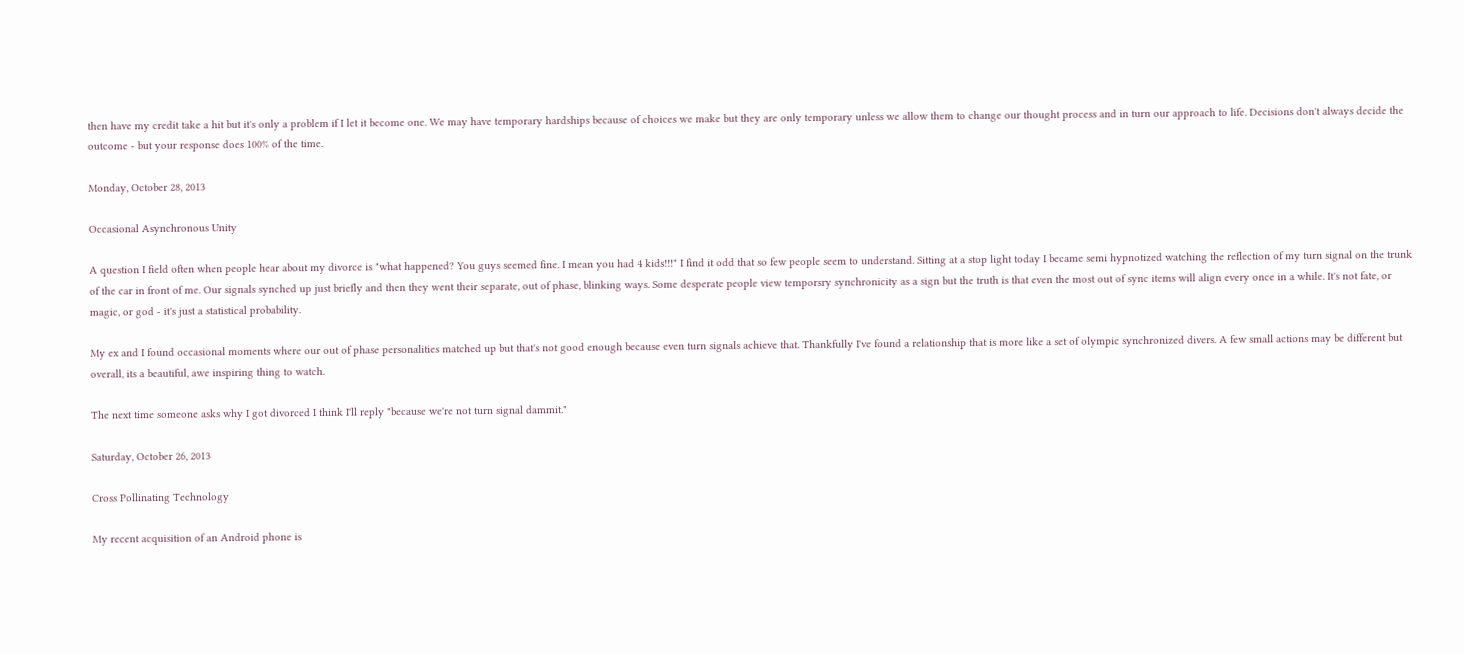then have my credit take a hit but it's only a problem if I let it become one. We may have temporary hardships because of choices we make but they are only temporary unless we allow them to change our thought process and in turn our approach to life. Decisions don't always decide the outcome - but your response does 100% of the time.

Monday, October 28, 2013

Occasional Asynchronous Unity

A question I field often when people hear about my divorce is "what happened? You guys seemed fine. I mean you had 4 kids!!!" I find it odd that so few people seem to understand. Sitting at a stop light today I became semi hypnotized watching the reflection of my turn signal on the trunk of the car in front of me. Our signals synched up just briefly and then they went their separate, out of phase, blinking ways. Some desperate people view temporsry synchronicity as a sign but the truth is that even the most out of sync items will align every once in a while. It's not fate, or magic, or god - it's just a statistical probability.

My ex and I found occasional moments where our out of phase personalities matched up but that's not good enough because even turn signals achieve that. Thankfully I've found a relationship that is more like a set of olympic synchronized divers. A few small actions may be different but overall, its a beautiful, awe inspiring thing to watch.

The next time someone asks why I got divorced I think I'll reply "because we're not turn signal dammit."

Saturday, October 26, 2013

Cross Pollinating Technology

My recent acquisition of an Android phone is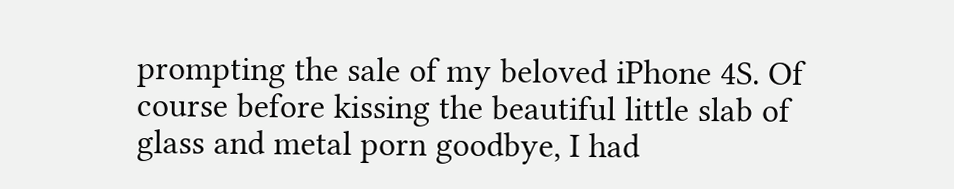prompting the sale of my beloved iPhone 4S. Of course before kissing the beautiful little slab of glass and metal porn goodbye, I had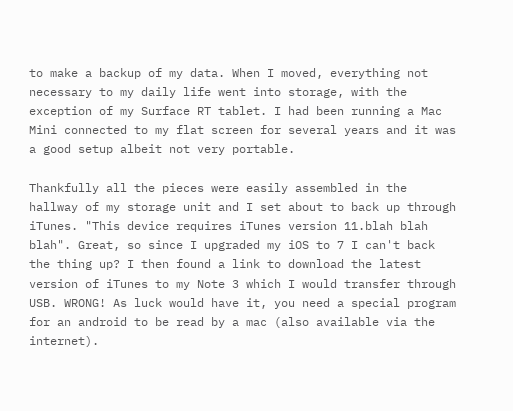to make a backup of my data. When I moved, everything not necessary to my daily life went into storage, with the exception of my Surface RT tablet. I had been running a Mac Mini connected to my flat screen for several years and it was a good setup albeit not very portable.

Thankfully all the pieces were easily assembled in the hallway of my storage unit and I set about to back up through iTunes. "This device requires iTunes version 11.blah blah blah". Great, so since I upgraded my iOS to 7 I can't back the thing up? I then found a link to download the latest version of iTunes to my Note 3 which I would transfer through USB. WRONG! As luck would have it, you need a special program for an android to be read by a mac (also available via the internet).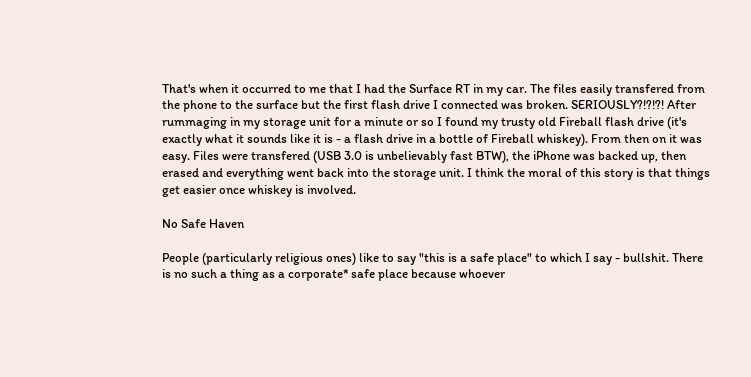That's when it occurred to me that I had the Surface RT in my car. The files easily transfered from the phone to the surface but the first flash drive I connected was broken. SERIOUSLY?!?!?! After rummaging in my storage unit for a minute or so I found my trusty old Fireball flash drive (it's exactly what it sounds like it is - a flash drive in a bottle of Fireball whiskey). From then on it was easy. Files were transfered (USB 3.0 is unbelievably fast BTW), the iPhone was backed up, then erased and everything went back into the storage unit. I think the moral of this story is that things get easier once whiskey is involved.

No Safe Haven

People (particularly religious ones) like to say "this is a safe place" to which I say - bullshit. There is no such a thing as a corporate* safe place because whoever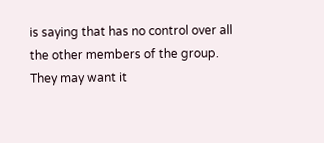is saying that has no control over all the other members of the group. They may want it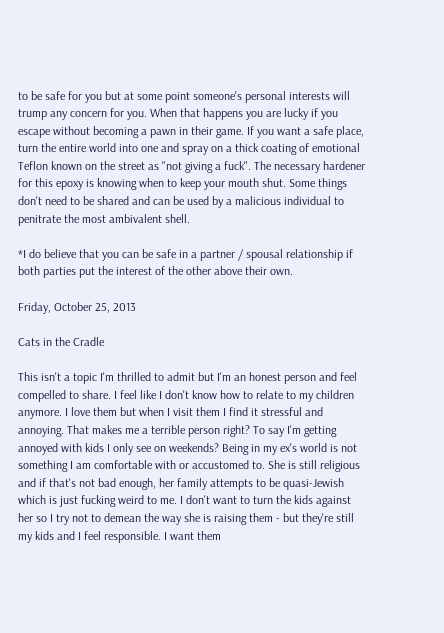to be safe for you but at some point someone's personal interests will trump any concern for you. When that happens you are lucky if you escape without becoming a pawn in their game. If you want a safe place, turn the entire world into one and spray on a thick coating of emotional Teflon known on the street as "not giving a fuck". The necessary hardener for this epoxy is knowing when to keep your mouth shut. Some things don't need to be shared and can be used by a malicious individual to penitrate the most ambivalent shell.

*I do believe that you can be safe in a partner / spousal relationship if both parties put the interest of the other above their own.

Friday, October 25, 2013

Cats in the Cradle

This isn't a topic I'm thrilled to admit but I'm an honest person and feel compelled to share. I feel like I don't know how to relate to my children anymore. I love them but when I visit them I find it stressful and annoying. That makes me a terrible person right? To say I'm getting annoyed with kids I only see on weekends? Being in my ex's world is not something I am comfortable with or accustomed to. She is still religious and if that's not bad enough, her family attempts to be quasi-Jewish which is just fucking weird to me. I don't want to turn the kids against her so I try not to demean the way she is raising them - but they're still my kids and I feel responsible. I want them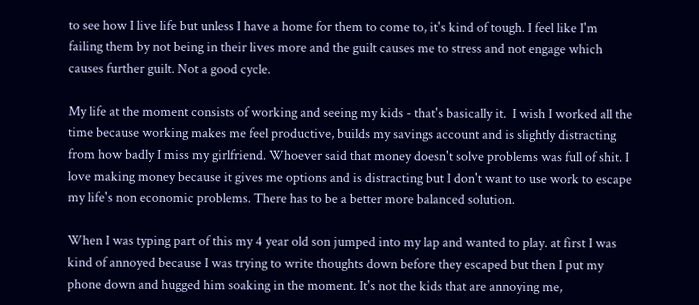to see how I live life but unless I have a home for them to come to, it's kind of tough. I feel like I'm failing them by not being in their lives more and the guilt causes me to stress and not engage which causes further guilt. Not a good cycle.

My life at the moment consists of working and seeing my kids - that's basically it.  I wish I worked all the time because working makes me feel productive, builds my savings account and is slightly distracting from how badly I miss my girlfriend. Whoever said that money doesn't solve problems was full of shit. I love making money because it gives me options and is distracting but I don't want to use work to escape my life's non economic problems. There has to be a better more balanced solution.

When I was typing part of this my 4 year old son jumped into my lap and wanted to play. at first I was kind of annoyed because I was trying to write thoughts down before they escaped but then I put my phone down and hugged him soaking in the moment. It's not the kids that are annoying me,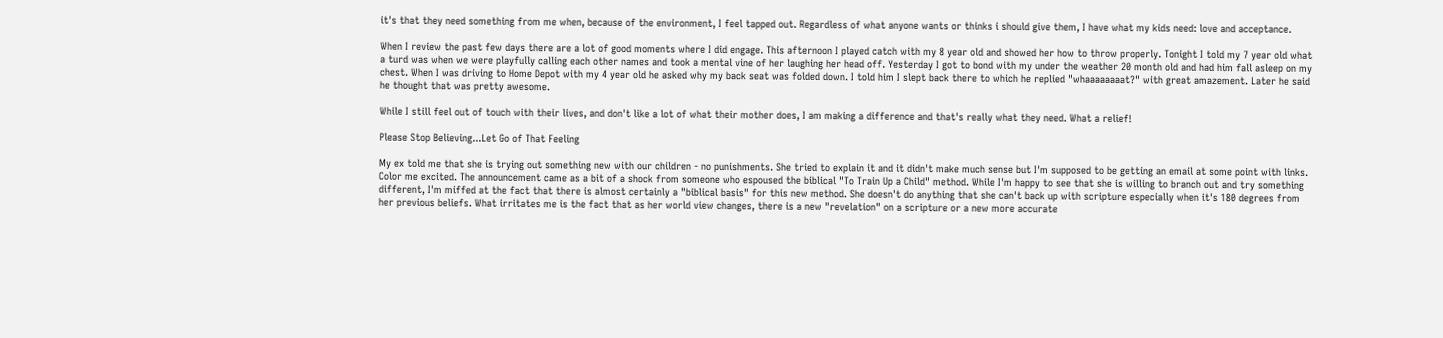it's that they need something from me when, because of the environment, I feel tapped out. Regardless of what anyone wants or thinks i should give them, I have what my kids need: love and acceptance.

When I review the past few days there are a lot of good moments where I did engage. This afternoon I played catch with my 8 year old and showed her how to throw properly. Tonight I told my 7 year old what a turd was when we were playfully calling each other names and took a mental vine of her laughing her head off. Yesterday I got to bond with my under the weather 20 month old and had him fall asleep on my chest. When I was driving to Home Depot with my 4 year old he asked why my back seat was folded down. I told him I slept back there to which he replied "whaaaaaaaat?" with great amazement. Later he said he thought that was pretty awesome.

While I still feel out of touch with their lives, and don't like a lot of what their mother does, I am making a difference and that's really what they need. What a relief!

Please Stop Believing...Let Go of That Feeling

My ex told me that she is trying out something new with our children - no punishments. She tried to explain it and it didn't make much sense but I'm supposed to be getting an email at some point with links. Color me excited. The announcement came as a bit of a shock from someone who espoused the biblical "To Train Up a Child" method. While I'm happy to see that she is willing to branch out and try something different, I'm miffed at the fact that there is almost certainly a "biblical basis" for this new method. She doesn't do anything that she can't back up with scripture especially when it's 180 degrees from her previous beliefs. What irritates me is the fact that as her world view changes, there is a new "revelation" on a scripture or a new more accurate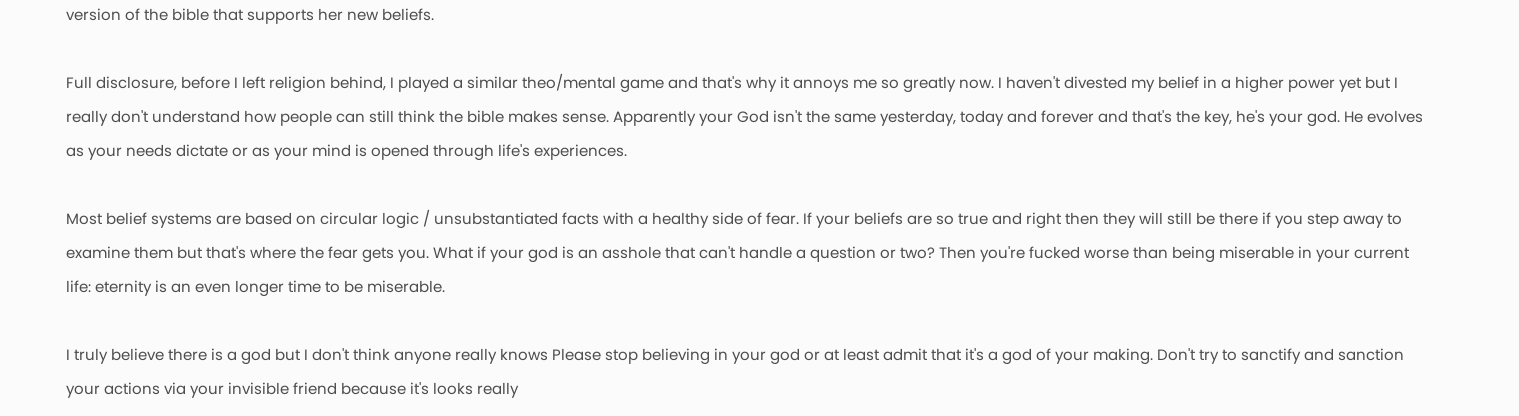version of the bible that supports her new beliefs.

Full disclosure, before I left religion behind, I played a similar theo/mental game and that's why it annoys me so greatly now. I haven't divested my belief in a higher power yet but I really don't understand how people can still think the bible makes sense. Apparently your God isn't the same yesterday, today and forever and that's the key, he's your god. He evolves as your needs dictate or as your mind is opened through life's experiences.

Most belief systems are based on circular logic / unsubstantiated facts with a healthy side of fear. If your beliefs are so true and right then they will still be there if you step away to examine them but that's where the fear gets you. What if your god is an asshole that can't handle a question or two? Then you're fucked worse than being miserable in your current life: eternity is an even longer time to be miserable.

I truly believe there is a god but I don't think anyone really knows Please stop believing in your god or at least admit that it's a god of your making. Don't try to sanctify and sanction your actions via your invisible friend because it's looks really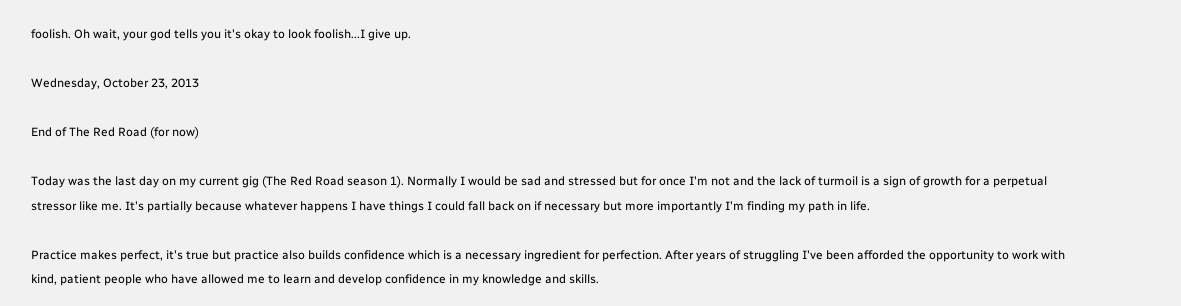foolish. Oh wait, your god tells you it's okay to look foolish...I give up.

Wednesday, October 23, 2013

End of The Red Road (for now)

Today was the last day on my current gig (The Red Road season 1). Normally I would be sad and stressed but for once I'm not and the lack of turmoil is a sign of growth for a perpetual stressor like me. It's partially because whatever happens I have things I could fall back on if necessary but more importantly I'm finding my path in life.

Practice makes perfect, it's true but practice also builds confidence which is a necessary ingredient for perfection. After years of struggling I've been afforded the opportunity to work with kind, patient people who have allowed me to learn and develop confidence in my knowledge and skills.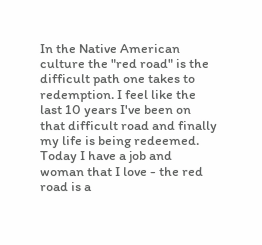In the Native American culture the "red road" is the difficult path one takes to redemption. I feel like the last 10 years I've been on that difficult road and finally my life is being redeemed. Today I have a job and woman that I love - the red road is a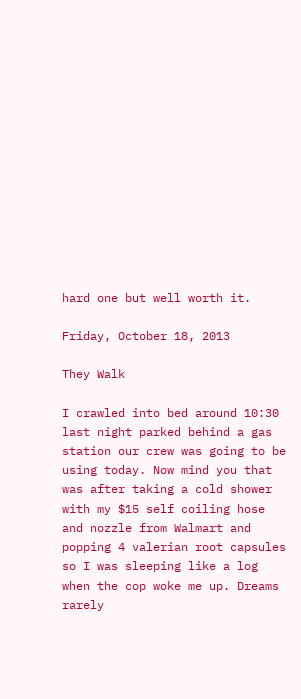hard one but well worth it.

Friday, October 18, 2013

They Walk

I crawled into bed around 10:30 last night parked behind a gas station our crew was going to be using today. Now mind you that was after taking a cold shower with my $15 self coiling hose and nozzle from Walmart and popping 4 valerian root capsules so I was sleeping like a log when the cop woke me up. Dreams rarely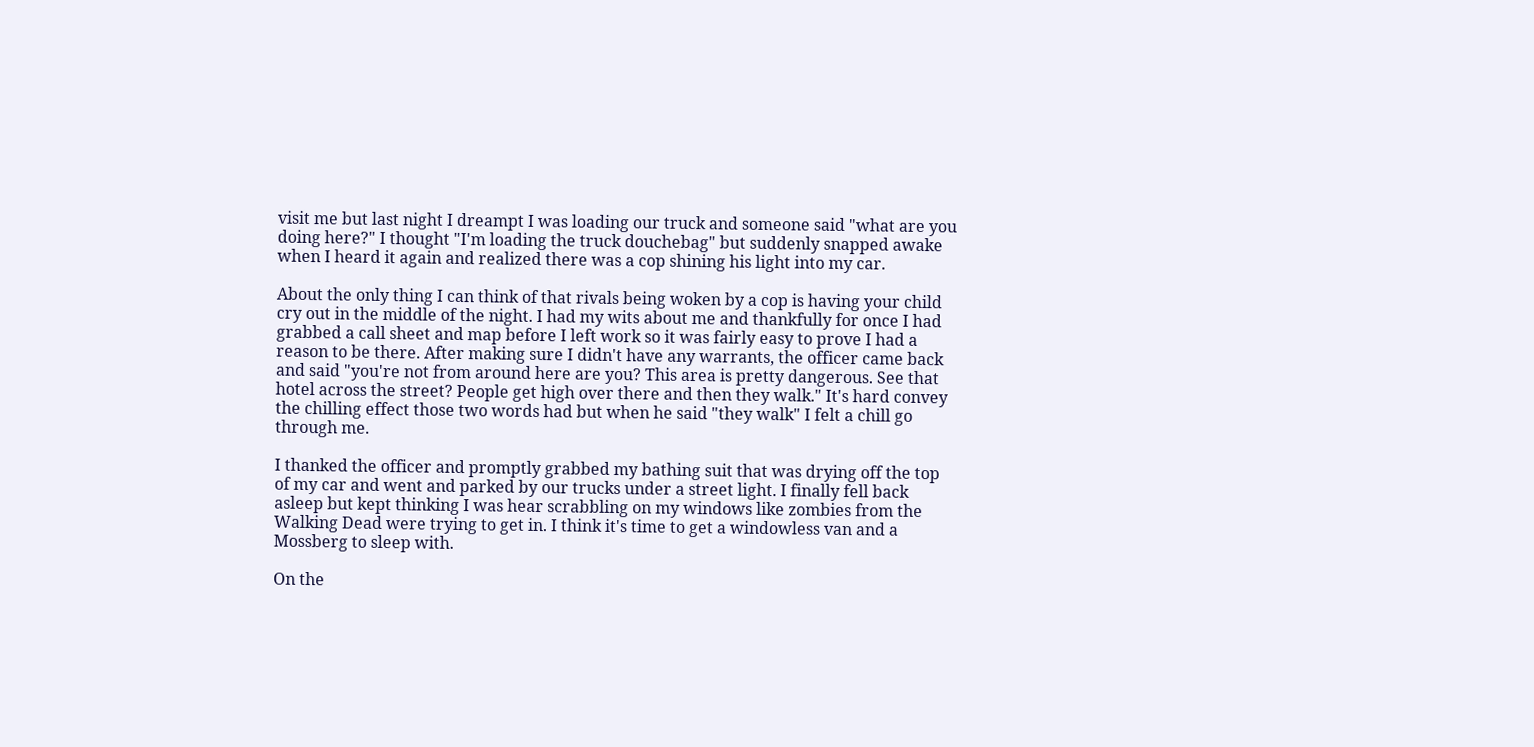visit me but last night I dreampt I was loading our truck and someone said "what are you doing here?" I thought "I'm loading the truck douchebag" but suddenly snapped awake when I heard it again and realized there was a cop shining his light into my car.

About the only thing I can think of that rivals being woken by a cop is having your child cry out in the middle of the night. I had my wits about me and thankfully for once I had grabbed a call sheet and map before I left work so it was fairly easy to prove I had a reason to be there. After making sure I didn't have any warrants, the officer came back and said "you're not from around here are you? This area is pretty dangerous. See that hotel across the street? People get high over there and then they walk." It's hard convey the chilling effect those two words had but when he said "they walk" I felt a chill go through me.

I thanked the officer and promptly grabbed my bathing suit that was drying off the top of my car and went and parked by our trucks under a street light. I finally fell back asleep but kept thinking I was hear scrabbling on my windows like zombies from the Walking Dead were trying to get in. I think it's time to get a windowless van and a Mossberg to sleep with.

On the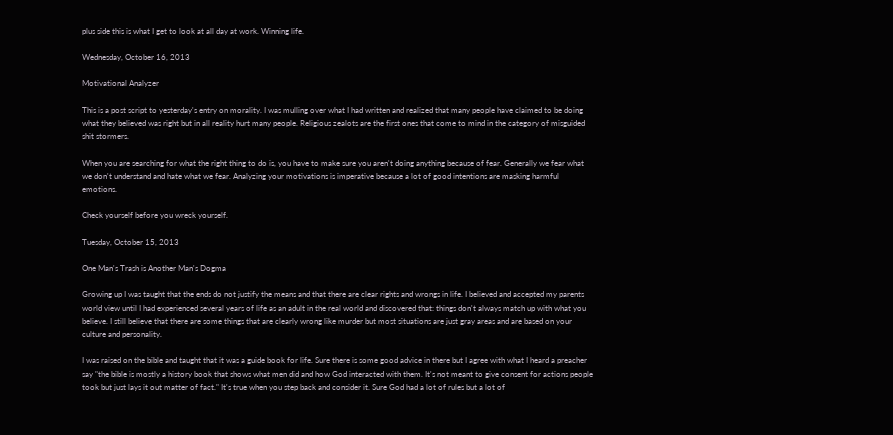plus side this is what I get to look at all day at work. Winning life.

Wednesday, October 16, 2013

Motivational Analyzer

This is a post script to yesterday's entry on morality. I was mulling over what I had written and realized that many people have claimed to be doing what they believed was right but in all reality hurt many people. Religious zealots are the first ones that come to mind in the category of misguided shit stormers.

When you are searching for what the right thing to do is, you have to make sure you aren't doing anything because of fear. Generally we fear what we don't understand and hate what we fear. Analyzing your motivations is imperative because a lot of good intentions are masking harmful emotions.

Check yourself before you wreck yourself.

Tuesday, October 15, 2013

One Man's Trash is Another Man's Dogma

Growing up I was taught that the ends do not justify the means and that there are clear rights and wrongs in life. I believed and accepted my parents world view until I had experienced several years of life as an adult in the real world and discovered that: things don't always match up with what you believe. I still believe that there are some things that are clearly wrong like murder but most situations are just gray areas and are based on your culture and personality.

I was raised on the bible and taught that it was a guide book for life. Sure there is some good advice in there but I agree with what I heard a preacher say "the bible is mostly a history book that shows what men did and how God interacted with them. It's not meant to give consent for actions people took but just lays it out matter of fact." It's true when you step back and consider it. Sure God had a lot of rules but a lot of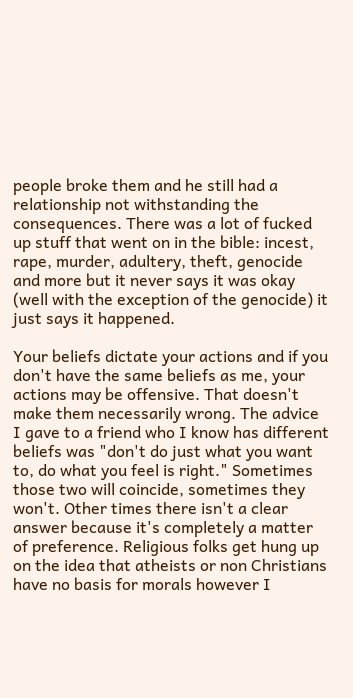people broke them and he still had a relationship not withstanding the consequences. There was a lot of fucked up stuff that went on in the bible: incest, rape, murder, adultery, theft, genocide and more but it never says it was okay (well with the exception of the genocide) it just says it happened.

Your beliefs dictate your actions and if you don't have the same beliefs as me, your actions may be offensive. That doesn't make them necessarily wrong. The advice I gave to a friend who I know has different beliefs was "don't do just what you want to, do what you feel is right." Sometimes those two will coincide, sometimes they won't. Other times there isn't a clear answer because it's completely a matter of preference. Religious folks get hung up on the idea that atheists or non Christians have no basis for morals however I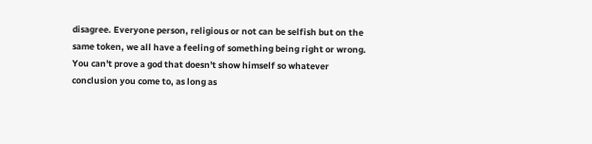disagree. Everyone person, religious or not can be selfish but on the same token, we all have a feeling of something being right or wrong. You can't prove a god that doesn't show himself so whatever conclusion you come to, as long as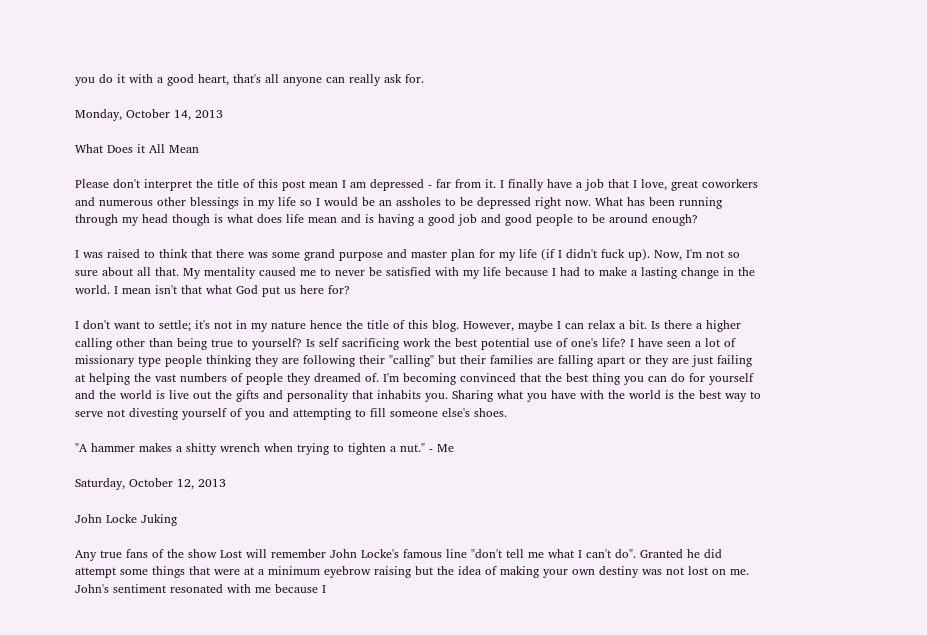you do it with a good heart, that's all anyone can really ask for.

Monday, October 14, 2013

What Does it All Mean

Please don't interpret the title of this post mean I am depressed - far from it. I finally have a job that I love, great coworkers and numerous other blessings in my life so I would be an assholes to be depressed right now. What has been running through my head though is what does life mean and is having a good job and good people to be around enough?

I was raised to think that there was some grand purpose and master plan for my life (if I didn't fuck up). Now, I'm not so sure about all that. My mentality caused me to never be satisfied with my life because I had to make a lasting change in the world. I mean isn't that what God put us here for?

I don't want to settle; it's not in my nature hence the title of this blog. However, maybe I can relax a bit. Is there a higher calling other than being true to yourself? Is self sacrificing work the best potential use of one's life? I have seen a lot of missionary type people thinking they are following their "calling" but their families are falling apart or they are just failing at helping the vast numbers of people they dreamed of. I'm becoming convinced that the best thing you can do for yourself and the world is live out the gifts and personality that inhabits you. Sharing what you have with the world is the best way to serve not divesting yourself of you and attempting to fill someone else's shoes.

"A hammer makes a shitty wrench when trying to tighten a nut." - Me

Saturday, October 12, 2013

John Locke Juking

Any true fans of the show Lost will remember John Locke's famous line "don't tell me what I can't do". Granted he did attempt some things that were at a minimum eyebrow raising but the idea of making your own destiny was not lost on me. John's sentiment resonated with me because I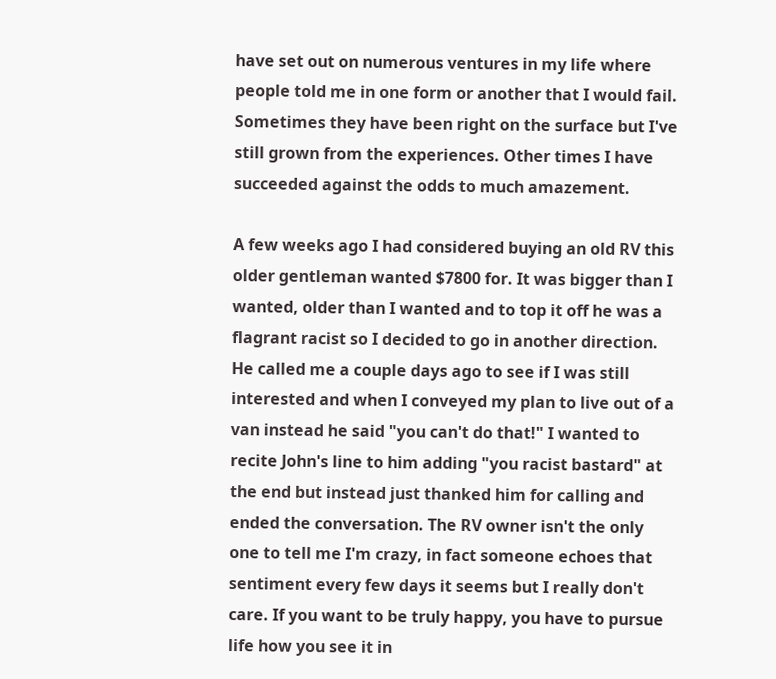have set out on numerous ventures in my life where people told me in one form or another that I would fail. Sometimes they have been right on the surface but I've still grown from the experiences. Other times I have succeeded against the odds to much amazement.

A few weeks ago I had considered buying an old RV this older gentleman wanted $7800 for. It was bigger than I wanted, older than I wanted and to top it off he was a flagrant racist so I decided to go in another direction. He called me a couple days ago to see if I was still interested and when I conveyed my plan to live out of a van instead he said "you can't do that!" I wanted to recite John's line to him adding "you racist bastard" at the end but instead just thanked him for calling and ended the conversation. The RV owner isn't the only one to tell me I'm crazy, in fact someone echoes that sentiment every few days it seems but I really don't care. If you want to be truly happy, you have to pursue life how you see it in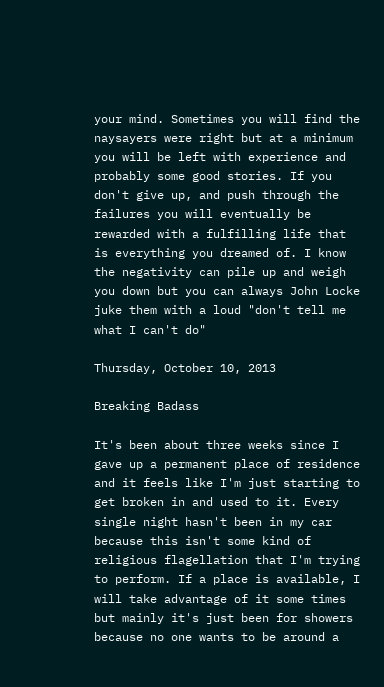your mind. Sometimes you will find the naysayers were right but at a minimum you will be left with experience and probably some good stories. If you don't give up, and push through the failures you will eventually be rewarded with a fulfilling life that is everything you dreamed of. I know the negativity can pile up and weigh you down but you can always John Locke juke them with a loud "don't tell me what I can't do"

Thursday, October 10, 2013

Breaking Badass

It's been about three weeks since I gave up a permanent place of residence and it feels like I'm just starting to get broken in and used to it. Every single night hasn't been in my car because this isn't some kind of religious flagellation that I'm trying to perform. If a place is available, I will take advantage of it some times but mainly it's just been for showers because no one wants to be around a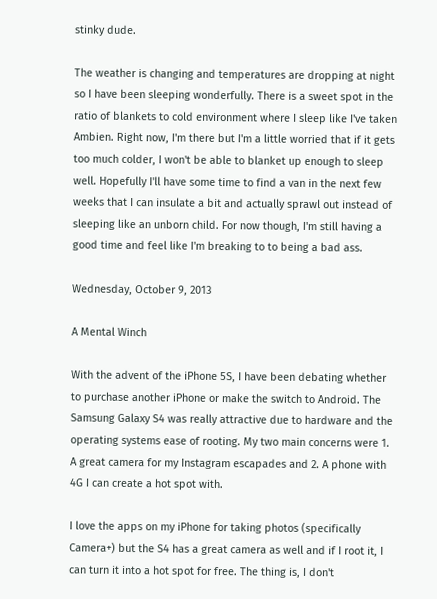stinky dude.

The weather is changing and temperatures are dropping at night so I have been sleeping wonderfully. There is a sweet spot in the ratio of blankets to cold environment where I sleep like I've taken Ambien. Right now, I'm there but I'm a little worried that if it gets too much colder, I won't be able to blanket up enough to sleep well. Hopefully I'll have some time to find a van in the next few weeks that I can insulate a bit and actually sprawl out instead of sleeping like an unborn child. For now though, I'm still having a good time and feel like I'm breaking to to being a bad ass.

Wednesday, October 9, 2013

A Mental Winch

With the advent of the iPhone 5S, I have been debating whether to purchase another iPhone or make the switch to Android. The Samsung Galaxy S4 was really attractive due to hardware and the operating systems ease of rooting. My two main concerns were 1. A great camera for my Instagram escapades and 2. A phone with 4G I can create a hot spot with.

I love the apps on my iPhone for taking photos (specifically Camera+) but the S4 has a great camera as well and if I root it, I can turn it into a hot spot for free. The thing is, I don't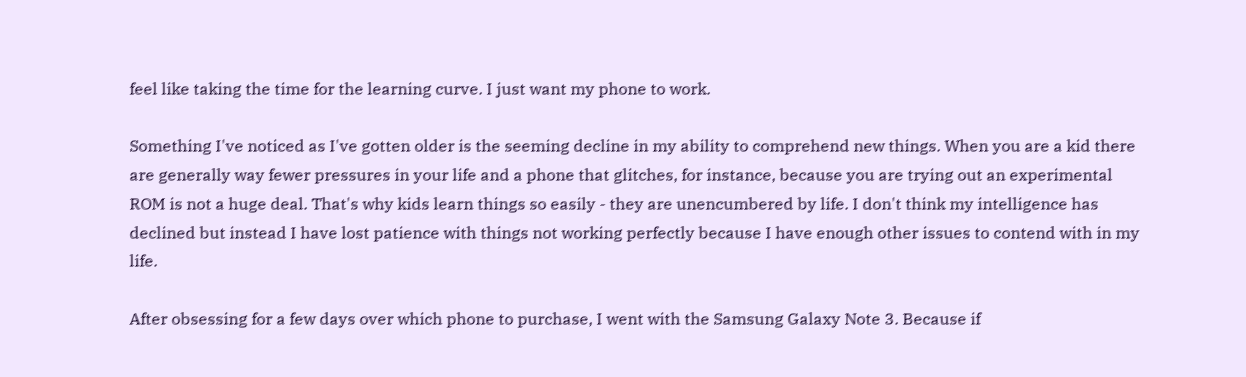feel like taking the time for the learning curve. I just want my phone to work.

Something I've noticed as I've gotten older is the seeming decline in my ability to comprehend new things. When you are a kid there are generally way fewer pressures in your life and a phone that glitches, for instance, because you are trying out an experimental ROM is not a huge deal. That's why kids learn things so easily - they are unencumbered by life. I don't think my intelligence has declined but instead I have lost patience with things not working perfectly because I have enough other issues to contend with in my life.

After obsessing for a few days over which phone to purchase, I went with the Samsung Galaxy Note 3. Because if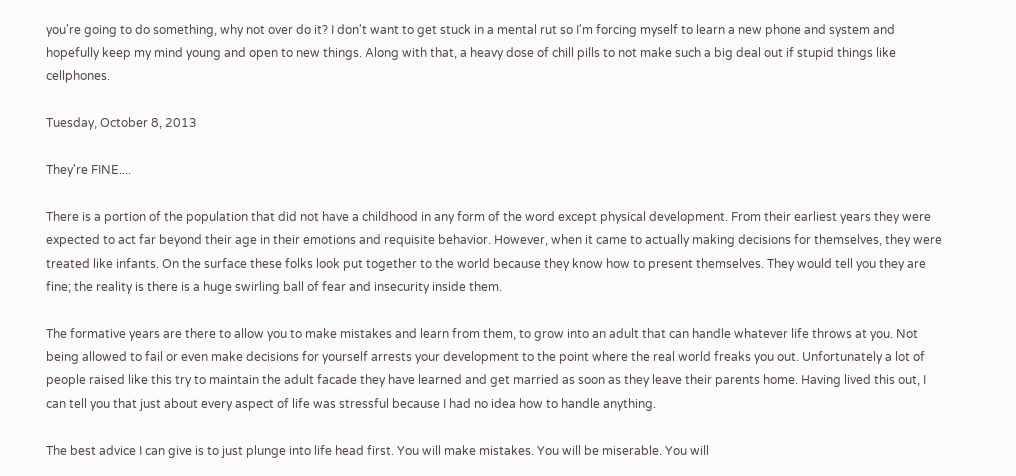you're going to do something, why not over do it? I don't want to get stuck in a mental rut so I'm forcing myself to learn a new phone and system and hopefully keep my mind young and open to new things. Along with that, a heavy dose of chill pills to not make such a big deal out if stupid things like cellphones.

Tuesday, October 8, 2013

They're FINE....

There is a portion of the population that did not have a childhood in any form of the word except physical development. From their earliest years they were expected to act far beyond their age in their emotions and requisite behavior. However, when it came to actually making decisions for themselves, they were treated like infants. On the surface these folks look put together to the world because they know how to present themselves. They would tell you they are fine; the reality is there is a huge swirling ball of fear and insecurity inside them.

The formative years are there to allow you to make mistakes and learn from them, to grow into an adult that can handle whatever life throws at you. Not being allowed to fail or even make decisions for yourself arrests your development to the point where the real world freaks you out. Unfortunately a lot of people raised like this try to maintain the adult facade they have learned and get married as soon as they leave their parents home. Having lived this out, I can tell you that just about every aspect of life was stressful because I had no idea how to handle anything.

The best advice I can give is to just plunge into life head first. You will make mistakes. You will be miserable. You will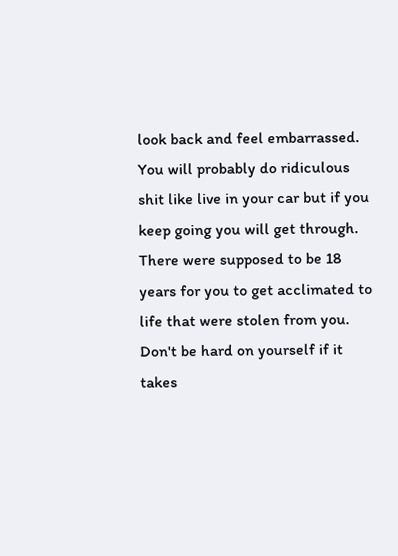look back and feel embarrassed. You will probably do ridiculous shit like live in your car but if you keep going you will get through. There were supposed to be 18 years for you to get acclimated to life that were stolen from you. Don't be hard on yourself if it takes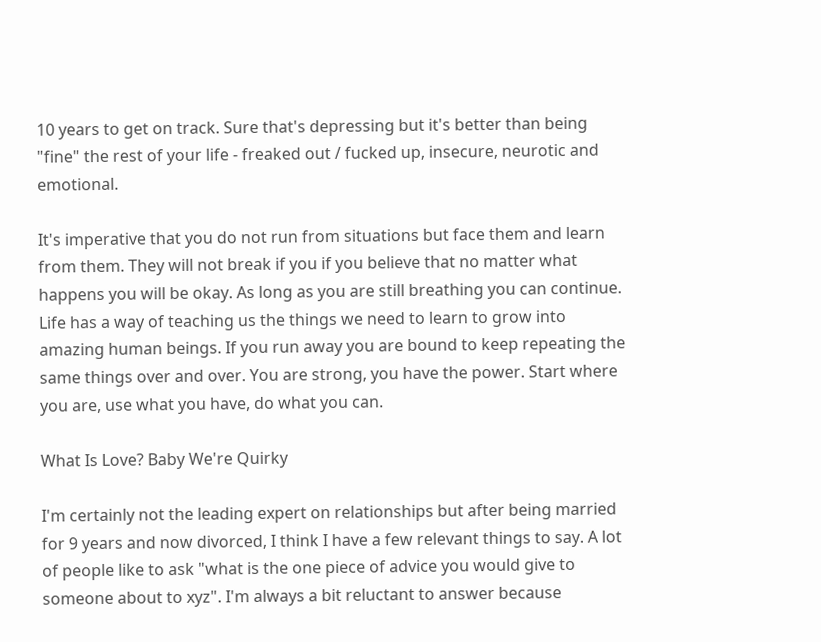10 years to get on track. Sure that's depressing but it's better than being "fine" the rest of your life - freaked out / fucked up, insecure, neurotic and emotional.

It's imperative that you do not run from situations but face them and learn from them. They will not break if you if you believe that no matter what happens you will be okay. As long as you are still breathing you can continue. Life has a way of teaching us the things we need to learn to grow into amazing human beings. If you run away you are bound to keep repeating the same things over and over. You are strong, you have the power. Start where you are, use what you have, do what you can.

What Is Love? Baby We're Quirky

I'm certainly not the leading expert on relationships but after being married for 9 years and now divorced, I think I have a few relevant things to say. A lot of people like to ask "what is the one piece of advice you would give to someone about to xyz". I'm always a bit reluctant to answer because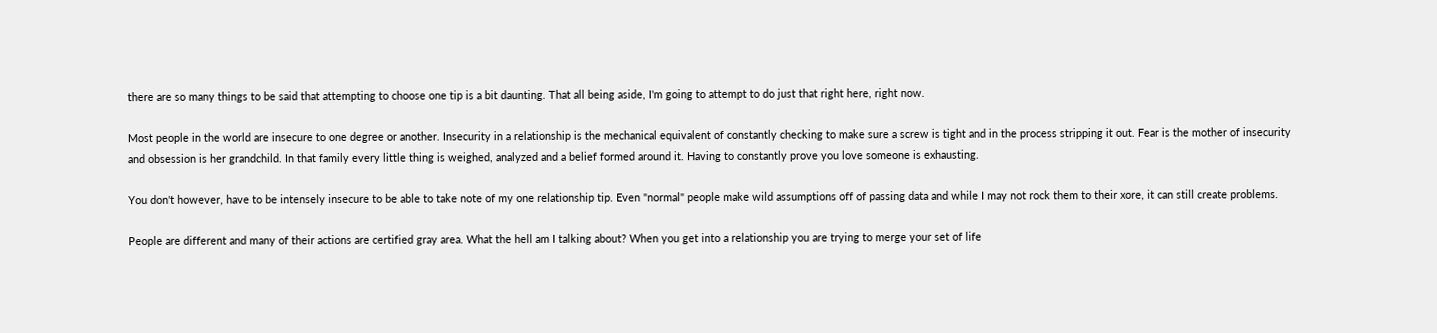there are so many things to be said that attempting to choose one tip is a bit daunting. That all being aside, I'm going to attempt to do just that right here, right now.

Most people in the world are insecure to one degree or another. Insecurity in a relationship is the mechanical equivalent of constantly checking to make sure a screw is tight and in the process stripping it out. Fear is the mother of insecurity and obsession is her grandchild. In that family every little thing is weighed, analyzed and a belief formed around it. Having to constantly prove you love someone is exhausting.

You don't however, have to be intensely insecure to be able to take note of my one relationship tip. Even "normal" people make wild assumptions off of passing data and while I may not rock them to their xore, it can still create problems.

People are different and many of their actions are certified gray area. What the hell am I talking about? When you get into a relationship you are trying to merge your set of life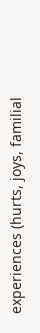experiences (hurts, joys, familial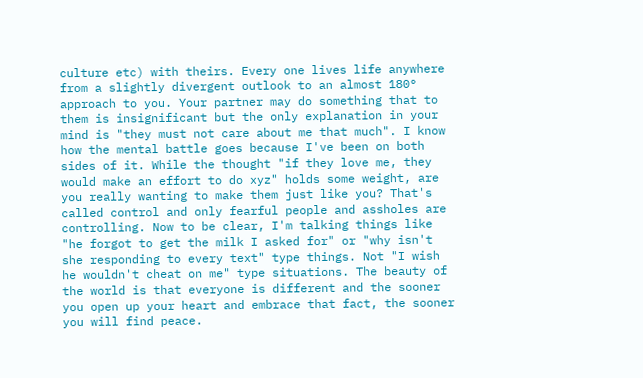culture etc) with theirs. Every one lives life anywhere from a slightly divergent outlook to an almost 180° approach to you. Your partner may do something that to them is insignificant but the only explanation in your mind is "they must not care about me that much". I know how the mental battle goes because I've been on both sides of it. While the thought "if they love me, they would make an effort to do xyz" holds some weight, are you really wanting to make them just like you? That's called control and only fearful people and assholes are controlling. Now to be clear, I'm talking things like "he forgot to get the milk I asked for" or "why isn't she responding to every text" type things. Not "I wish he wouldn't cheat on me" type situations. The beauty of the world is that everyone is different and the sooner you open up your heart and embrace that fact, the sooner you will find peace.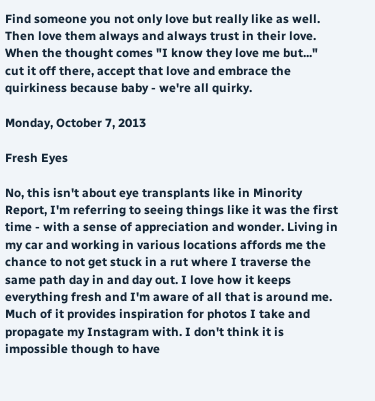Find someone you not only love but really like as well. Then love them always and always trust in their love. When the thought comes "I know they love me but..." cut it off there, accept that love and embrace the quirkiness because baby - we're all quirky.

Monday, October 7, 2013

Fresh Eyes

No, this isn't about eye transplants like in Minority Report, I'm referring to seeing things like it was the first time - with a sense of appreciation and wonder. Living in my car and working in various locations affords me the chance to not get stuck in a rut where I traverse the same path day in and day out. I love how it keeps everything fresh and I'm aware of all that is around me. Much of it provides inspiration for photos I take and propagate my Instagram with. I don't think it is impossible though to have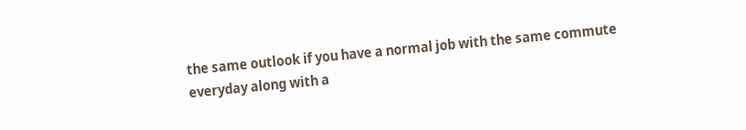the same outlook if you have a normal job with the same commute everyday along with a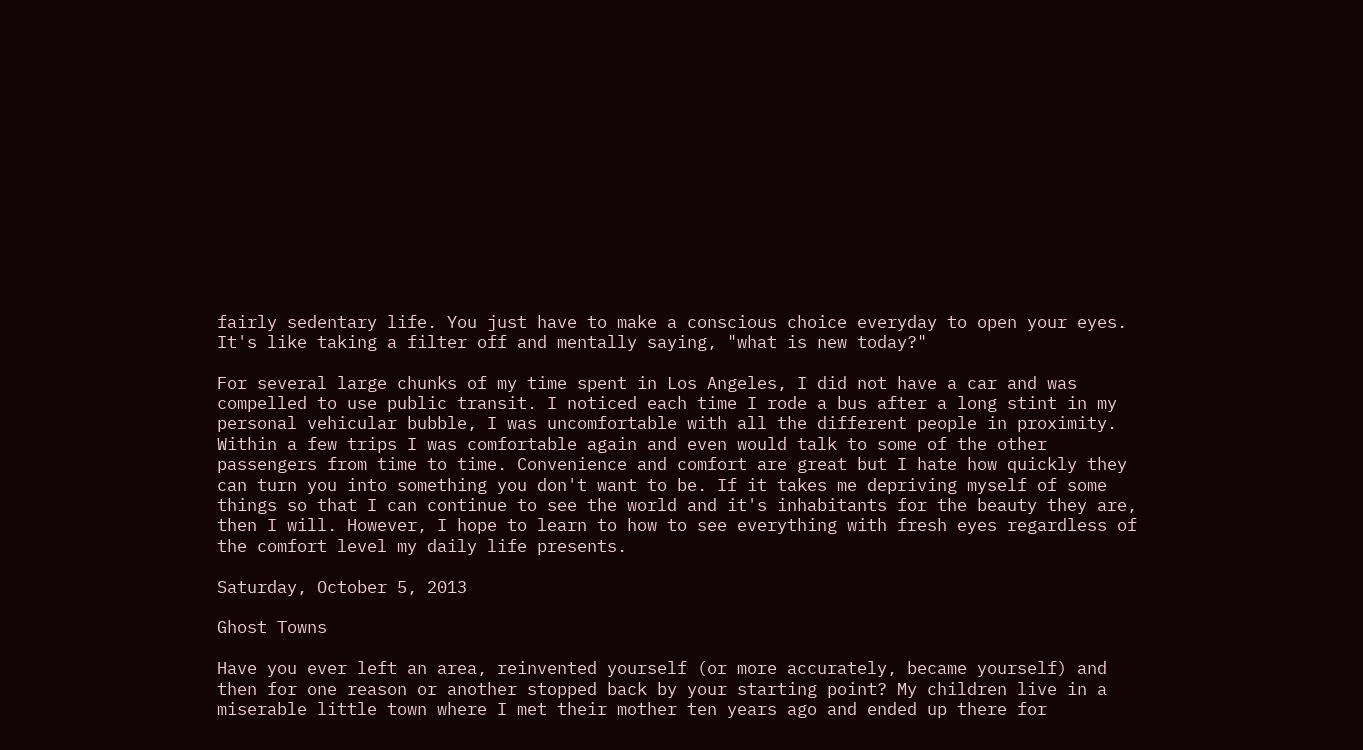fairly sedentary life. You just have to make a conscious choice everyday to open your eyes. It's like taking a filter off and mentally saying, "what is new today?"

For several large chunks of my time spent in Los Angeles, I did not have a car and was compelled to use public transit. I noticed each time I rode a bus after a long stint in my personal vehicular bubble, I was uncomfortable with all the different people in proximity. Within a few trips I was comfortable again and even would talk to some of the other passengers from time to time. Convenience and comfort are great but I hate how quickly they can turn you into something you don't want to be. If it takes me depriving myself of some things so that I can continue to see the world and it's inhabitants for the beauty they are, then I will. However, I hope to learn to how to see everything with fresh eyes regardless of the comfort level my daily life presents.

Saturday, October 5, 2013

Ghost Towns

Have you ever left an area, reinvented yourself (or more accurately, became yourself) and then for one reason or another stopped back by your starting point? My children live in a miserable little town where I met their mother ten years ago and ended up there for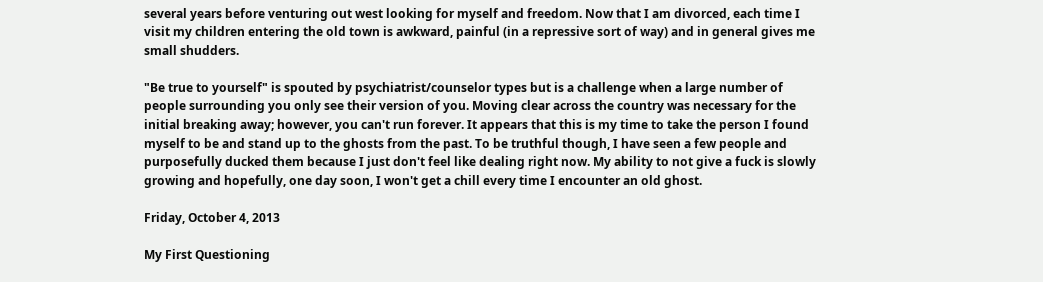several years before venturing out west looking for myself and freedom. Now that I am divorced, each time I visit my children entering the old town is awkward, painful (in a repressive sort of way) and in general gives me small shudders.

"Be true to yourself" is spouted by psychiatrist/counselor types but is a challenge when a large number of people surrounding you only see their version of you. Moving clear across the country was necessary for the initial breaking away; however, you can't run forever. It appears that this is my time to take the person I found myself to be and stand up to the ghosts from the past. To be truthful though, I have seen a few people and purposefully ducked them because I just don't feel like dealing right now. My ability to not give a fuck is slowly growing and hopefully, one day soon, I won't get a chill every time I encounter an old ghost.

Friday, October 4, 2013

My First Questioning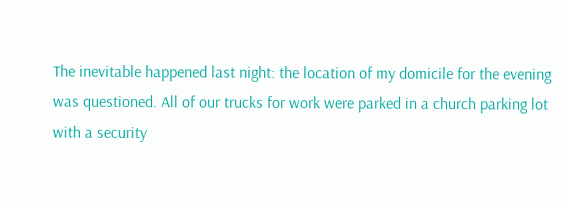The inevitable happened last night: the location of my domicile for the evening was questioned. All of our trucks for work were parked in a church parking lot with a security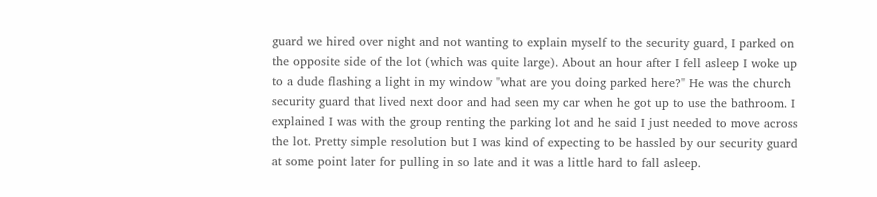guard we hired over night and not wanting to explain myself to the security guard, I parked on the opposite side of the lot (which was quite large). About an hour after I fell asleep I woke up to a dude flashing a light in my window "what are you doing parked here?" He was the church security guard that lived next door and had seen my car when he got up to use the bathroom. I explained I was with the group renting the parking lot and he said I just needed to move across the lot. Pretty simple resolution but I was kind of expecting to be hassled by our security guard at some point later for pulling in so late and it was a little hard to fall asleep.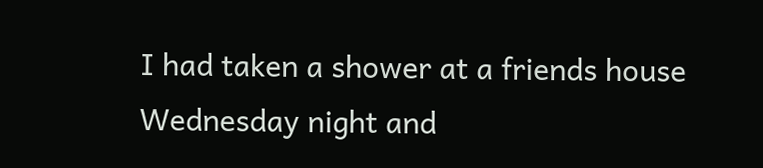I had taken a shower at a friends house Wednesday night and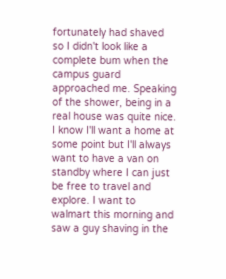fortunately had shaved so I didn't look like a complete bum when the campus guard approached me. Speaking of the shower, being in a real house was quite nice. I know I'll want a home at some point but I'll always want to have a van on standby where I can just be free to travel and explore. I want to walmart this morning and saw a guy shaving in the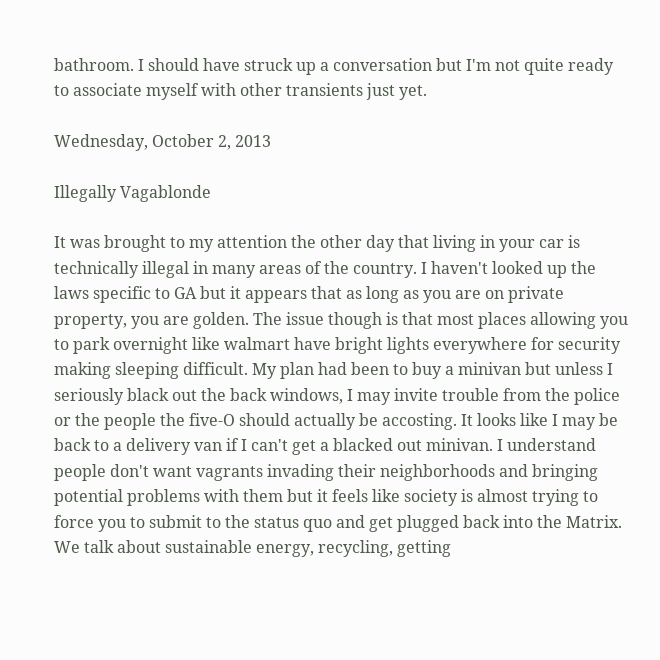bathroom. I should have struck up a conversation but I'm not quite ready to associate myself with other transients just yet.

Wednesday, October 2, 2013

Illegally Vagablonde

It was brought to my attention the other day that living in your car is technically illegal in many areas of the country. I haven't looked up the laws specific to GA but it appears that as long as you are on private property, you are golden. The issue though is that most places allowing you to park overnight like walmart have bright lights everywhere for security making sleeping difficult. My plan had been to buy a minivan but unless I seriously black out the back windows, I may invite trouble from the police or the people the five-O should actually be accosting. It looks like I may be back to a delivery van if I can't get a blacked out minivan. I understand people don't want vagrants invading their neighborhoods and bringing potential problems with them but it feels like society is almost trying to force you to submit to the status quo and get plugged back into the Matrix. We talk about sustainable energy, recycling, getting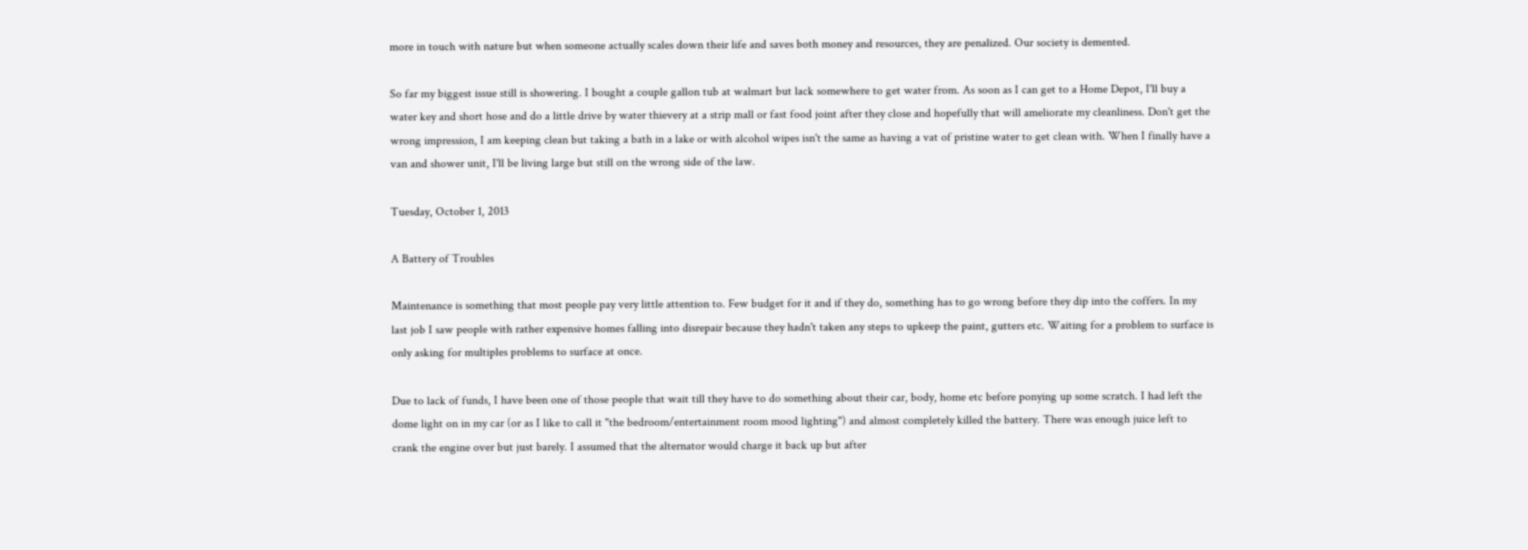more in touch with nature but when someone actually scales down their life and saves both money and resources, they are penalized. Our society is demented.

So far my biggest issue still is showering. I bought a couple gallon tub at walmart but lack somewhere to get water from. As soon as I can get to a Home Depot, I'll buy a water key and short hose and do a little drive by water thievery at a strip mall or fast food joint after they close and hopefully that will ameliorate my cleanliness. Don't get the wrong impression, I am keeping clean but taking a bath in a lake or with alcohol wipes isn't the same as having a vat of pristine water to get clean with. When I finally have a van and shower unit, I'll be living large but still on the wrong side of the law.

Tuesday, October 1, 2013

A Battery of Troubles

Maintenance is something that most people pay very little attention to. Few budget for it and if they do, something has to go wrong before they dip into the coffers. In my last job I saw people with rather expensive homes falling into disrepair because they hadn't taken any steps to upkeep the paint, gutters etc. Waiting for a problem to surface is only asking for multiples problems to surface at once.

Due to lack of funds, I have been one of those people that wait till they have to do something about their car, body, home etc before ponying up some scratch. I had left the dome light on in my car (or as I like to call it "the bedroom/entertainment room mood lighting") and almost completely killed the battery. There was enough juice left to crank the engine over but just barely. I assumed that the alternator would charge it back up but after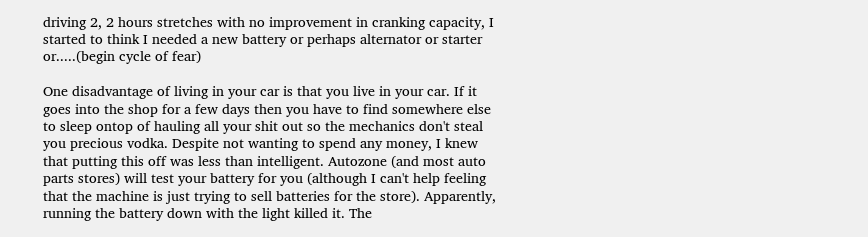driving 2, 2 hours stretches with no improvement in cranking capacity, I started to think I needed a new battery or perhaps alternator or starter or.....(begin cycle of fear)

One disadvantage of living in your car is that you live in your car. If it goes into the shop for a few days then you have to find somewhere else to sleep ontop of hauling all your shit out so the mechanics don't steal you precious vodka. Despite not wanting to spend any money, I knew that putting this off was less than intelligent. Autozone (and most auto parts stores) will test your battery for you (although I can't help feeling that the machine is just trying to sell batteries for the store). Apparently, running the battery down with the light killed it. The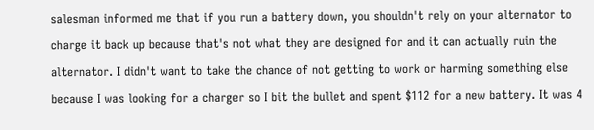salesman informed me that if you run a battery down, you shouldn't rely on your alternator to charge it back up because that's not what they are designed for and it can actually ruin the alternator. I didn't want to take the chance of not getting to work or harming something else because I was looking for a charger so I bit the bullet and spent $112 for a new battery. It was 4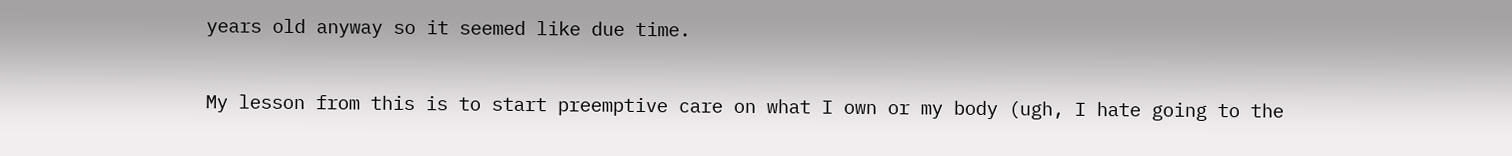years old anyway so it seemed like due time.

My lesson from this is to start preemptive care on what I own or my body (ugh, I hate going to the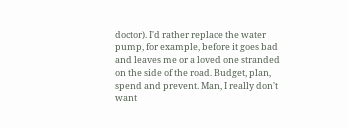doctor). I'd rather replace the water pump, for example, before it goes bad and leaves me or a loved one stranded on the side of the road. Budget, plan, spend and prevent. Man, I really don't want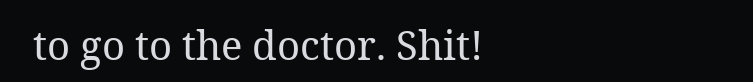to go to the doctor. Shit!